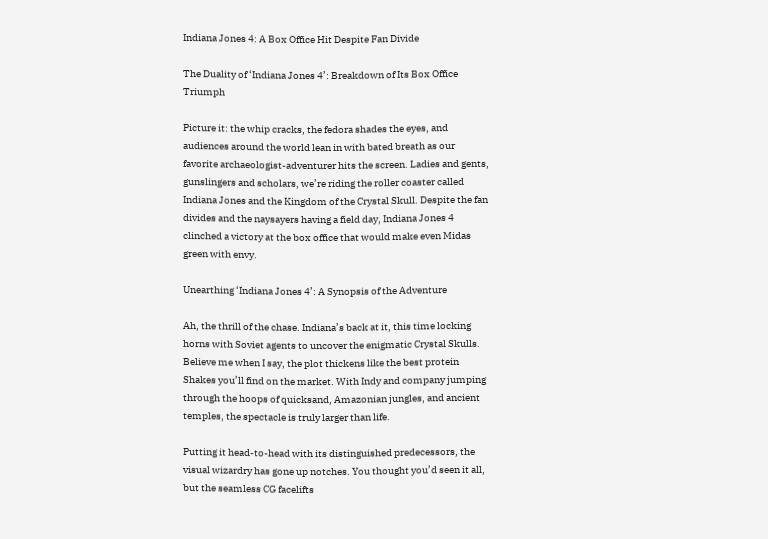Indiana Jones 4: A Box Office Hit Despite Fan Divide

The Duality of ‘Indiana Jones 4’: Breakdown of Its Box Office Triumph

Picture it: the whip cracks, the fedora shades the eyes, and audiences around the world lean in with bated breath as our favorite archaeologist-adventurer hits the screen. Ladies and gents, gunslingers and scholars, we’re riding the roller coaster called Indiana Jones and the Kingdom of the Crystal Skull. Despite the fan divides and the naysayers having a field day, Indiana Jones 4 clinched a victory at the box office that would make even Midas green with envy.

Unearthing ‘Indiana Jones 4’: A Synopsis of the Adventure

Ah, the thrill of the chase. Indiana’s back at it, this time locking horns with Soviet agents to uncover the enigmatic Crystal Skulls. Believe me when I say, the plot thickens like the best protein Shakes you’ll find on the market. With Indy and company jumping through the hoops of quicksand, Amazonian jungles, and ancient temples, the spectacle is truly larger than life.

Putting it head-to-head with its distinguished predecessors, the visual wizardry has gone up notches. You thought you’d seen it all, but the seamless CG facelifts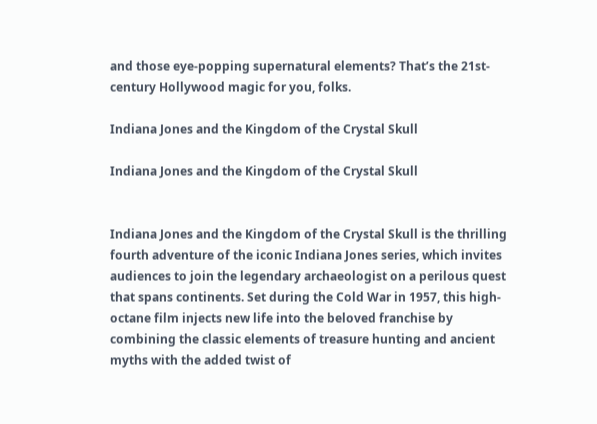and those eye-popping supernatural elements? That’s the 21st-century Hollywood magic for you, folks.

Indiana Jones and the Kingdom of the Crystal Skull

Indiana Jones and the Kingdom of the Crystal Skull


Indiana Jones and the Kingdom of the Crystal Skull is the thrilling fourth adventure of the iconic Indiana Jones series, which invites audiences to join the legendary archaeologist on a perilous quest that spans continents. Set during the Cold War in 1957, this high-octane film injects new life into the beloved franchise by combining the classic elements of treasure hunting and ancient myths with the added twist of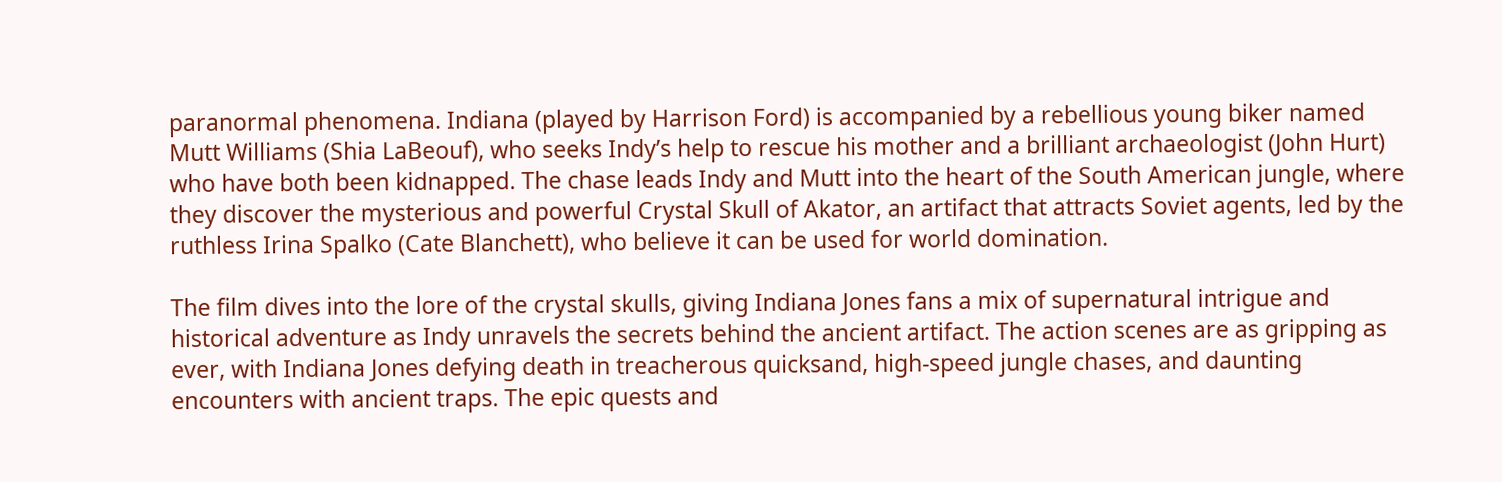paranormal phenomena. Indiana (played by Harrison Ford) is accompanied by a rebellious young biker named Mutt Williams (Shia LaBeouf), who seeks Indy’s help to rescue his mother and a brilliant archaeologist (John Hurt) who have both been kidnapped. The chase leads Indy and Mutt into the heart of the South American jungle, where they discover the mysterious and powerful Crystal Skull of Akator, an artifact that attracts Soviet agents, led by the ruthless Irina Spalko (Cate Blanchett), who believe it can be used for world domination.

The film dives into the lore of the crystal skulls, giving Indiana Jones fans a mix of supernatural intrigue and historical adventure as Indy unravels the secrets behind the ancient artifact. The action scenes are as gripping as ever, with Indiana Jones defying death in treacherous quicksand, high-speed jungle chases, and daunting encounters with ancient traps. The epic quests and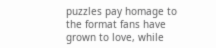puzzles pay homage to the format fans have grown to love, while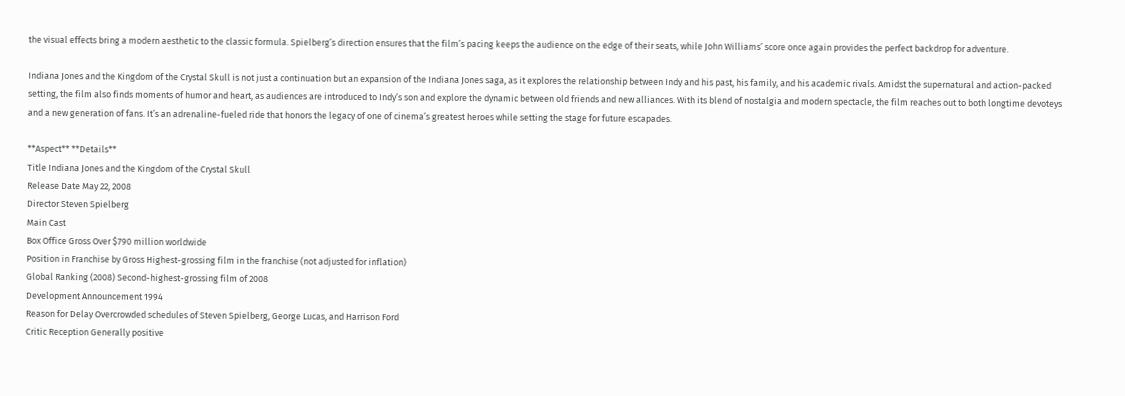the visual effects bring a modern aesthetic to the classic formula. Spielberg’s direction ensures that the film’s pacing keeps the audience on the edge of their seats, while John Williams’ score once again provides the perfect backdrop for adventure.

Indiana Jones and the Kingdom of the Crystal Skull is not just a continuation but an expansion of the Indiana Jones saga, as it explores the relationship between Indy and his past, his family, and his academic rivals. Amidst the supernatural and action-packed setting, the film also finds moments of humor and heart, as audiences are introduced to Indy’s son and explore the dynamic between old friends and new alliances. With its blend of nostalgia and modern spectacle, the film reaches out to both longtime devoteys and a new generation of fans. It’s an adrenaline-fueled ride that honors the legacy of one of cinema’s greatest heroes while setting the stage for future escapades.

**Aspect** **Details**
Title Indiana Jones and the Kingdom of the Crystal Skull
Release Date May 22, 2008
Director Steven Spielberg
Main Cast
Box Office Gross Over $790 million worldwide
Position in Franchise by Gross Highest-grossing film in the franchise (not adjusted for inflation)
Global Ranking (2008) Second-highest-grossing film of 2008
Development Announcement 1994
Reason for Delay Overcrowded schedules of Steven Spielberg, George Lucas, and Harrison Ford
Critic Reception Generally positive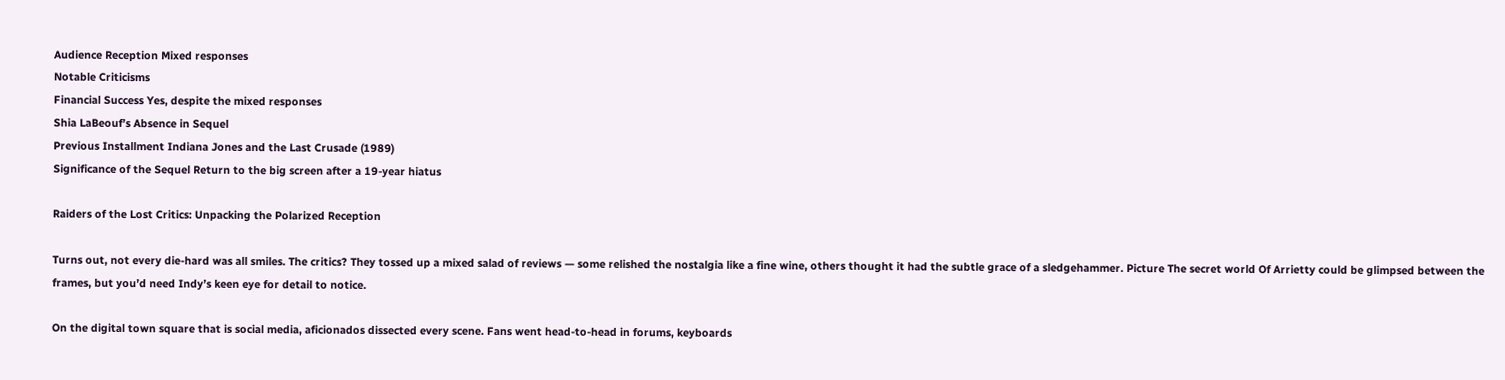Audience Reception Mixed responses
Notable Criticisms
Financial Success Yes, despite the mixed responses
Shia LaBeouf’s Absence in Sequel
Previous Installment Indiana Jones and the Last Crusade (1989)
Significance of the Sequel Return to the big screen after a 19-year hiatus

Raiders of the Lost Critics: Unpacking the Polarized Reception

Turns out, not every die-hard was all smiles. The critics? They tossed up a mixed salad of reviews — some relished the nostalgia like a fine wine, others thought it had the subtle grace of a sledgehammer. Picture The secret world Of Arrietty could be glimpsed between the frames, but you’d need Indy’s keen eye for detail to notice.

On the digital town square that is social media, aficionados dissected every scene. Fans went head-to-head in forums, keyboards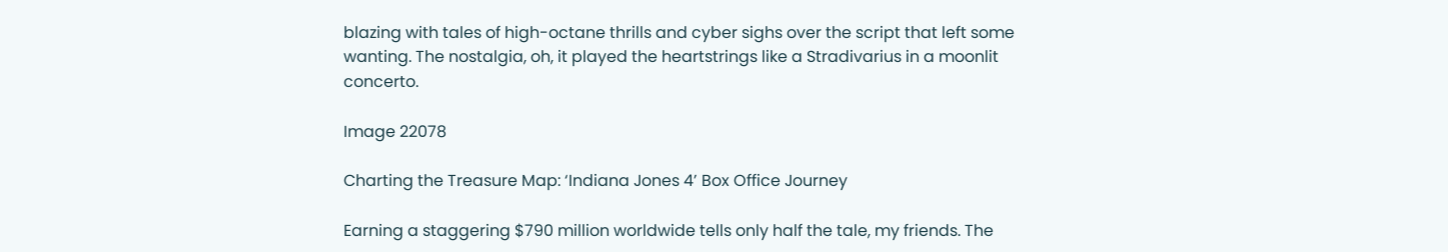blazing with tales of high-octane thrills and cyber sighs over the script that left some wanting. The nostalgia, oh, it played the heartstrings like a Stradivarius in a moonlit concerto.

Image 22078

Charting the Treasure Map: ‘Indiana Jones 4’ Box Office Journey

Earning a staggering $790 million worldwide tells only half the tale, my friends. The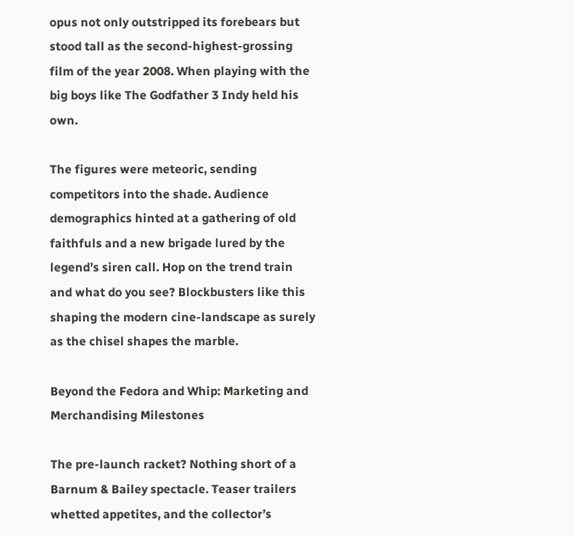opus not only outstripped its forebears but stood tall as the second-highest-grossing film of the year 2008. When playing with the big boys like The Godfather 3 Indy held his own.

The figures were meteoric, sending competitors into the shade. Audience demographics hinted at a gathering of old faithfuls and a new brigade lured by the legend’s siren call. Hop on the trend train and what do you see? Blockbusters like this shaping the modern cine-landscape as surely as the chisel shapes the marble.

Beyond the Fedora and Whip: Marketing and Merchandising Milestones

The pre-launch racket? Nothing short of a Barnum & Bailey spectacle. Teaser trailers whetted appetites, and the collector’s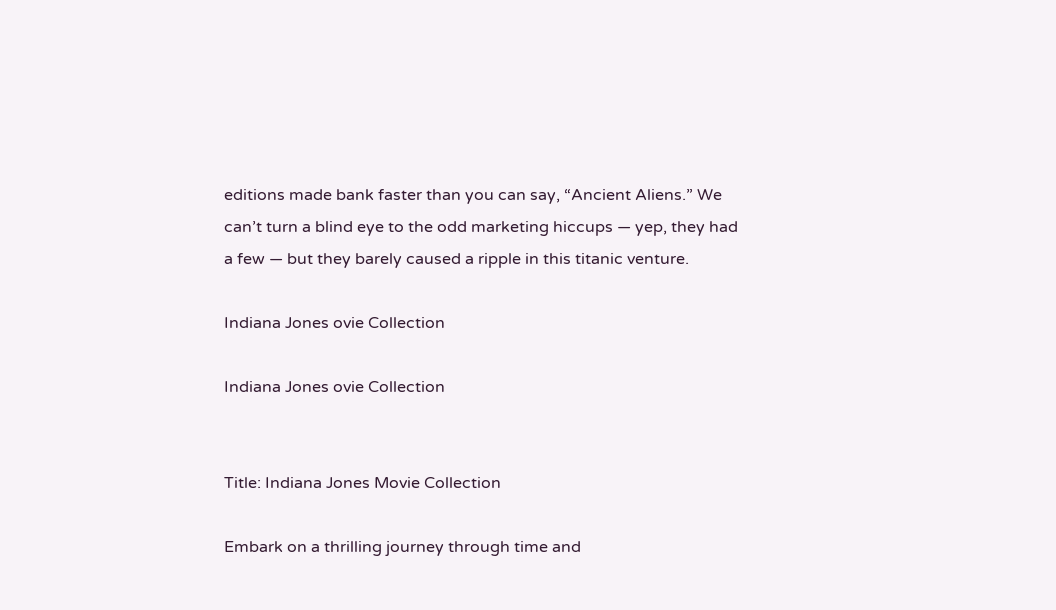editions made bank faster than you can say, “Ancient Aliens.” We can’t turn a blind eye to the odd marketing hiccups — yep, they had a few — but they barely caused a ripple in this titanic venture.

Indiana Jones ovie Collection

Indiana Jones ovie Collection


Title: Indiana Jones Movie Collection

Embark on a thrilling journey through time and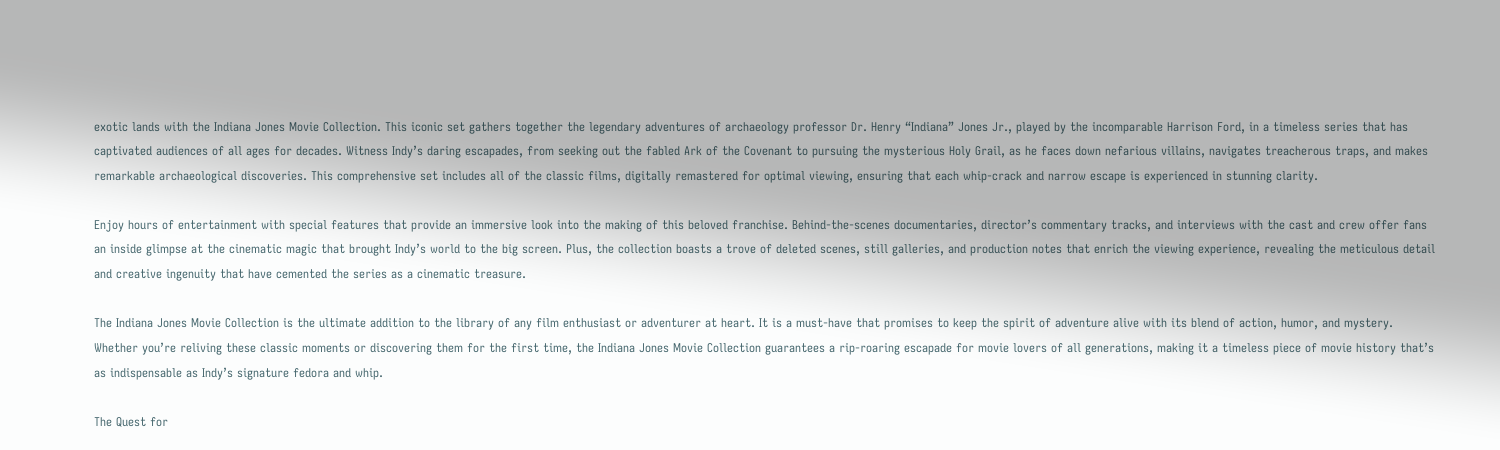exotic lands with the Indiana Jones Movie Collection. This iconic set gathers together the legendary adventures of archaeology professor Dr. Henry “Indiana” Jones Jr., played by the incomparable Harrison Ford, in a timeless series that has captivated audiences of all ages for decades. Witness Indy’s daring escapades, from seeking out the fabled Ark of the Covenant to pursuing the mysterious Holy Grail, as he faces down nefarious villains, navigates treacherous traps, and makes remarkable archaeological discoveries. This comprehensive set includes all of the classic films, digitally remastered for optimal viewing, ensuring that each whip-crack and narrow escape is experienced in stunning clarity.

Enjoy hours of entertainment with special features that provide an immersive look into the making of this beloved franchise. Behind-the-scenes documentaries, director’s commentary tracks, and interviews with the cast and crew offer fans an inside glimpse at the cinematic magic that brought Indy’s world to the big screen. Plus, the collection boasts a trove of deleted scenes, still galleries, and production notes that enrich the viewing experience, revealing the meticulous detail and creative ingenuity that have cemented the series as a cinematic treasure.

The Indiana Jones Movie Collection is the ultimate addition to the library of any film enthusiast or adventurer at heart. It is a must-have that promises to keep the spirit of adventure alive with its blend of action, humor, and mystery. Whether you’re reliving these classic moments or discovering them for the first time, the Indiana Jones Movie Collection guarantees a rip-roaring escapade for movie lovers of all generations, making it a timeless piece of movie history that’s as indispensable as Indy’s signature fedora and whip.

The Quest for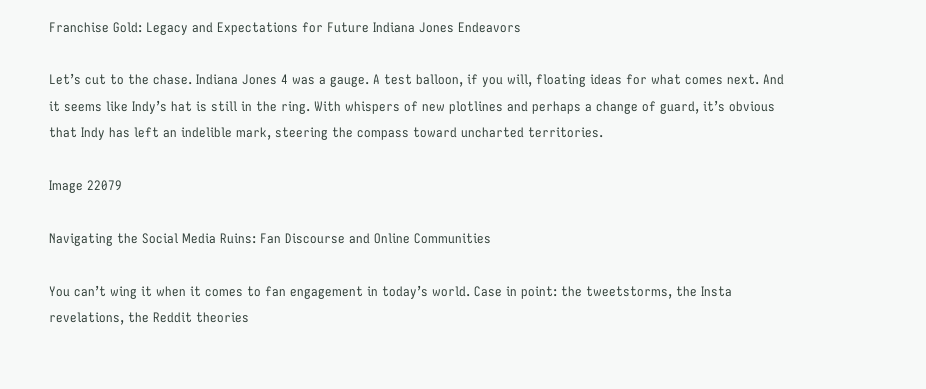Franchise Gold: Legacy and Expectations for Future Indiana Jones Endeavors

Let’s cut to the chase. Indiana Jones 4 was a gauge. A test balloon, if you will, floating ideas for what comes next. And it seems like Indy’s hat is still in the ring. With whispers of new plotlines and perhaps a change of guard, it’s obvious that Indy has left an indelible mark, steering the compass toward uncharted territories.

Image 22079

Navigating the Social Media Ruins: Fan Discourse and Online Communities

You can’t wing it when it comes to fan engagement in today’s world. Case in point: the tweetstorms, the Insta revelations, the Reddit theories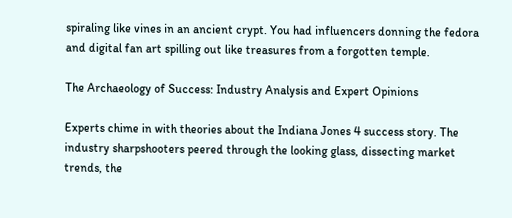spiraling like vines in an ancient crypt. You had influencers donning the fedora and digital fan art spilling out like treasures from a forgotten temple.

The Archaeology of Success: Industry Analysis and Expert Opinions

Experts chime in with theories about the Indiana Jones 4 success story. The industry sharpshooters peered through the looking glass, dissecting market trends, the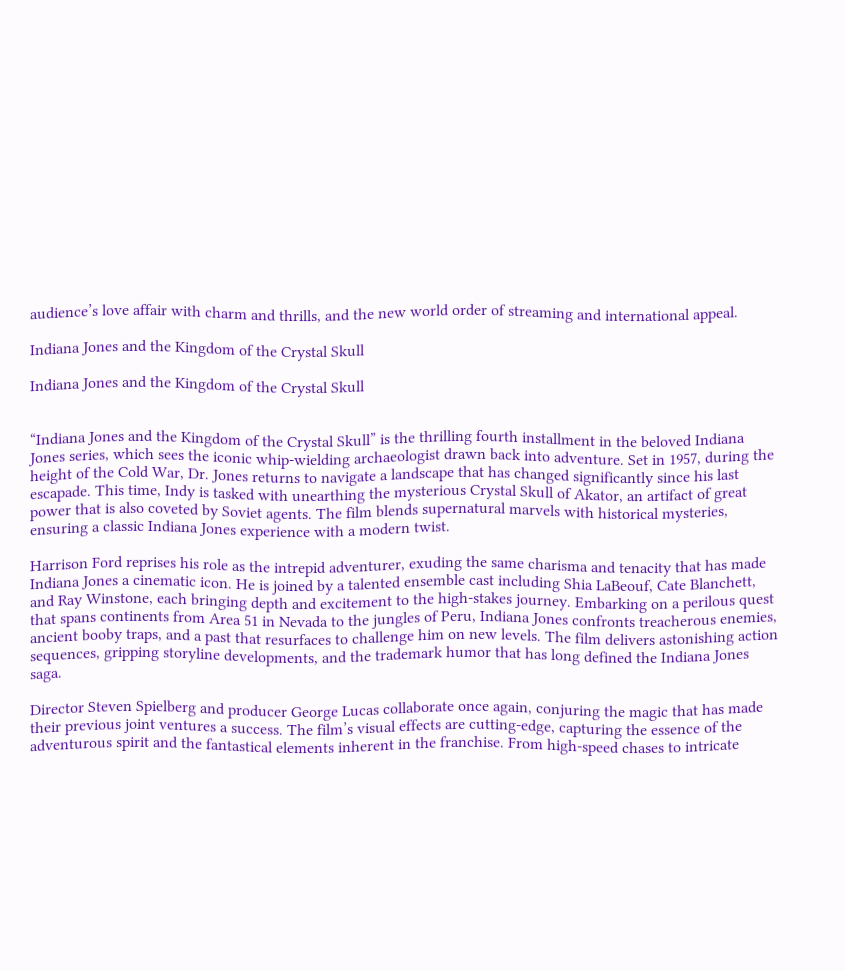audience’s love affair with charm and thrills, and the new world order of streaming and international appeal.

Indiana Jones and the Kingdom of the Crystal Skull

Indiana Jones and the Kingdom of the Crystal Skull


“Indiana Jones and the Kingdom of the Crystal Skull” is the thrilling fourth installment in the beloved Indiana Jones series, which sees the iconic whip-wielding archaeologist drawn back into adventure. Set in 1957, during the height of the Cold War, Dr. Jones returns to navigate a landscape that has changed significantly since his last escapade. This time, Indy is tasked with unearthing the mysterious Crystal Skull of Akator, an artifact of great power that is also coveted by Soviet agents. The film blends supernatural marvels with historical mysteries, ensuring a classic Indiana Jones experience with a modern twist.

Harrison Ford reprises his role as the intrepid adventurer, exuding the same charisma and tenacity that has made Indiana Jones a cinematic icon. He is joined by a talented ensemble cast including Shia LaBeouf, Cate Blanchett, and Ray Winstone, each bringing depth and excitement to the high-stakes journey. Embarking on a perilous quest that spans continents from Area 51 in Nevada to the jungles of Peru, Indiana Jones confronts treacherous enemies, ancient booby traps, and a past that resurfaces to challenge him on new levels. The film delivers astonishing action sequences, gripping storyline developments, and the trademark humor that has long defined the Indiana Jones saga.

Director Steven Spielberg and producer George Lucas collaborate once again, conjuring the magic that has made their previous joint ventures a success. The film’s visual effects are cutting-edge, capturing the essence of the adventurous spirit and the fantastical elements inherent in the franchise. From high-speed chases to intricate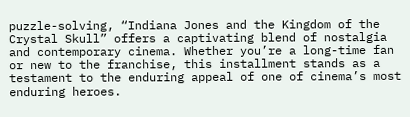puzzle-solving, “Indiana Jones and the Kingdom of the Crystal Skull” offers a captivating blend of nostalgia and contemporary cinema. Whether you’re a long-time fan or new to the franchise, this installment stands as a testament to the enduring appeal of one of cinema’s most enduring heroes.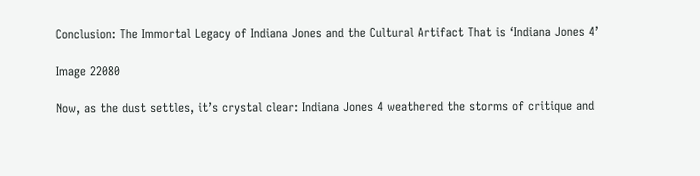Conclusion: The Immortal Legacy of Indiana Jones and the Cultural Artifact That is ‘Indiana Jones 4’

Image 22080

Now, as the dust settles, it’s crystal clear: Indiana Jones 4 weathered the storms of critique and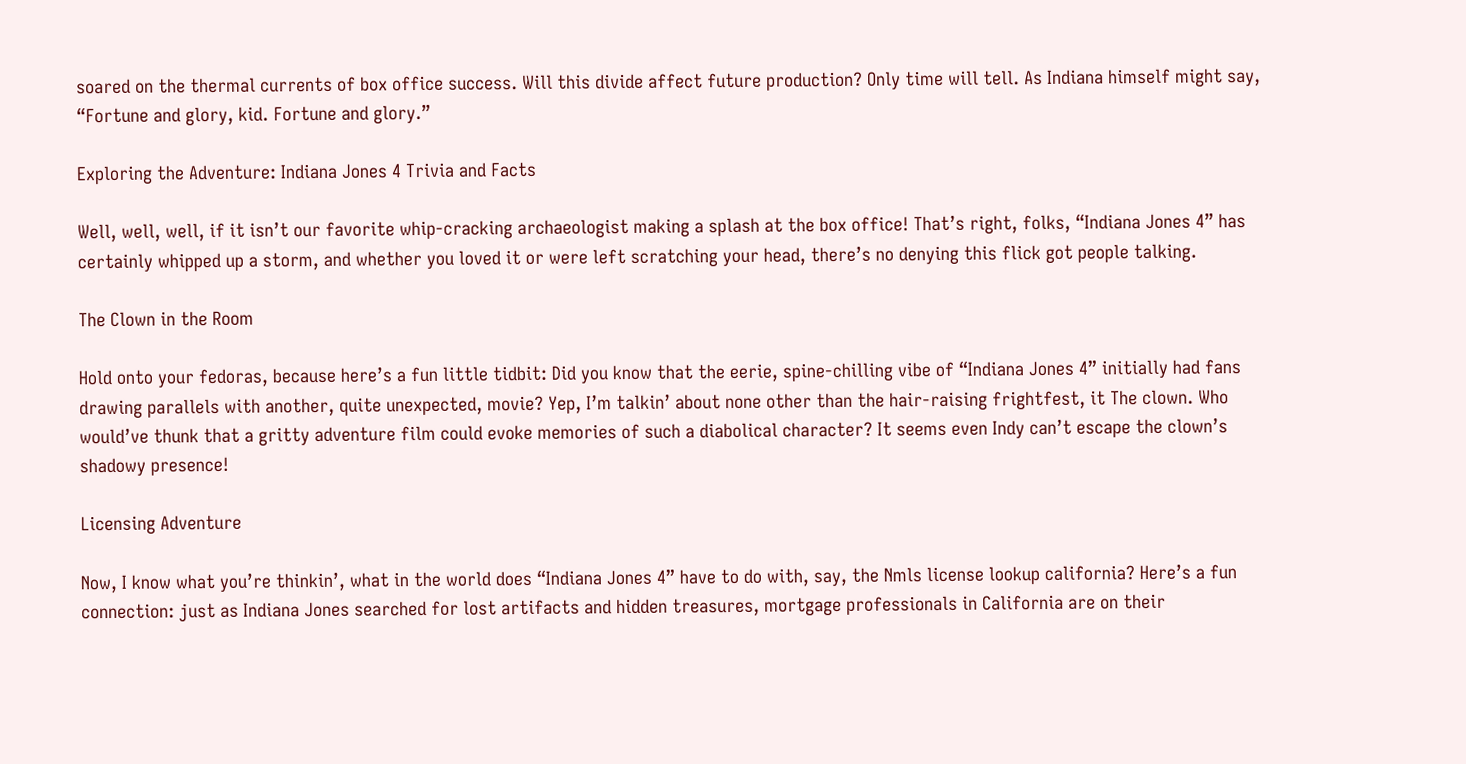soared on the thermal currents of box office success. Will this divide affect future production? Only time will tell. As Indiana himself might say, “Fortune and glory, kid. Fortune and glory.”

Exploring the Adventure: Indiana Jones 4 Trivia and Facts

Well, well, well, if it isn’t our favorite whip-cracking archaeologist making a splash at the box office! That’s right, folks, “Indiana Jones 4” has certainly whipped up a storm, and whether you loved it or were left scratching your head, there’s no denying this flick got people talking.

The Clown in the Room

Hold onto your fedoras, because here’s a fun little tidbit: Did you know that the eerie, spine-chilling vibe of “Indiana Jones 4” initially had fans drawing parallels with another, quite unexpected, movie? Yep, I’m talkin’ about none other than the hair-raising frightfest, it The clown. Who would’ve thunk that a gritty adventure film could evoke memories of such a diabolical character? It seems even Indy can’t escape the clown’s shadowy presence!

Licensing Adventure

Now, I know what you’re thinkin’, what in the world does “Indiana Jones 4” have to do with, say, the Nmls license lookup california? Here’s a fun connection: just as Indiana Jones searched for lost artifacts and hidden treasures, mortgage professionals in California are on their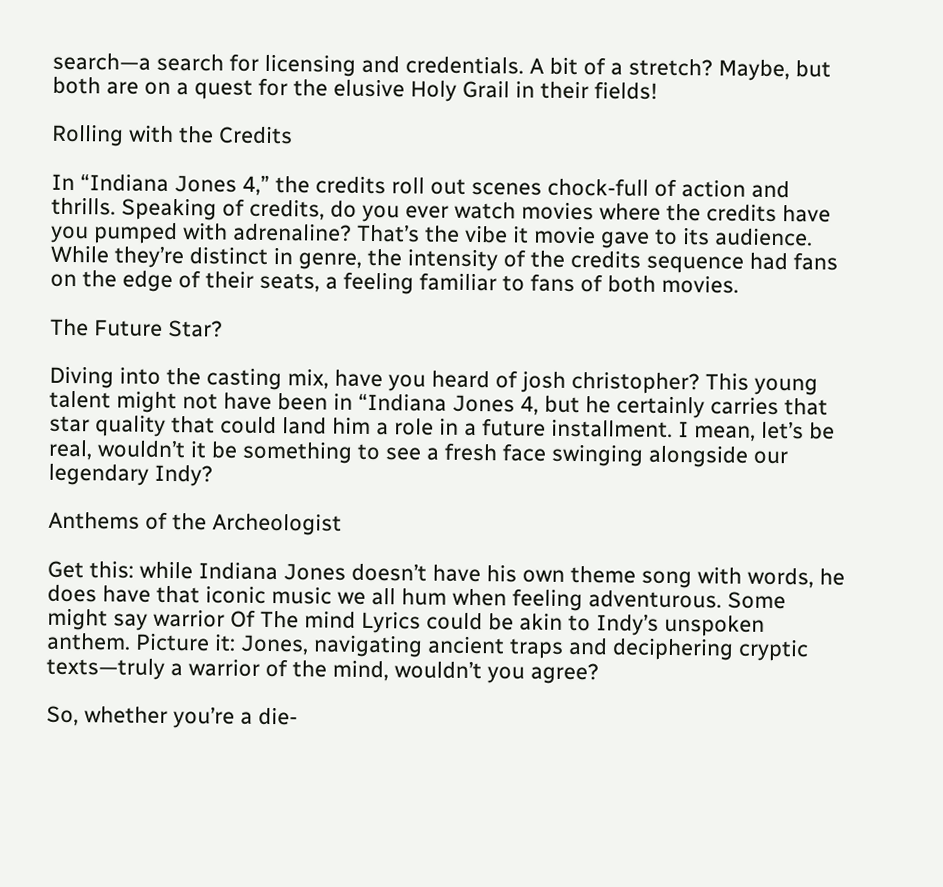search—a search for licensing and credentials. A bit of a stretch? Maybe, but both are on a quest for the elusive Holy Grail in their fields!

Rolling with the Credits

In “Indiana Jones 4,” the credits roll out scenes chock-full of action and thrills. Speaking of credits, do you ever watch movies where the credits have you pumped with adrenaline? That’s the vibe it movie gave to its audience. While they’re distinct in genre, the intensity of the credits sequence had fans on the edge of their seats, a feeling familiar to fans of both movies.

The Future Star?

Diving into the casting mix, have you heard of josh christopher? This young talent might not have been in “Indiana Jones 4, but he certainly carries that star quality that could land him a role in a future installment. I mean, let’s be real, wouldn’t it be something to see a fresh face swinging alongside our legendary Indy?

Anthems of the Archeologist

Get this: while Indiana Jones doesn’t have his own theme song with words, he does have that iconic music we all hum when feeling adventurous. Some might say warrior Of The mind Lyrics could be akin to Indy’s unspoken anthem. Picture it: Jones, navigating ancient traps and deciphering cryptic texts—truly a warrior of the mind, wouldn’t you agree?

So, whether you’re a die-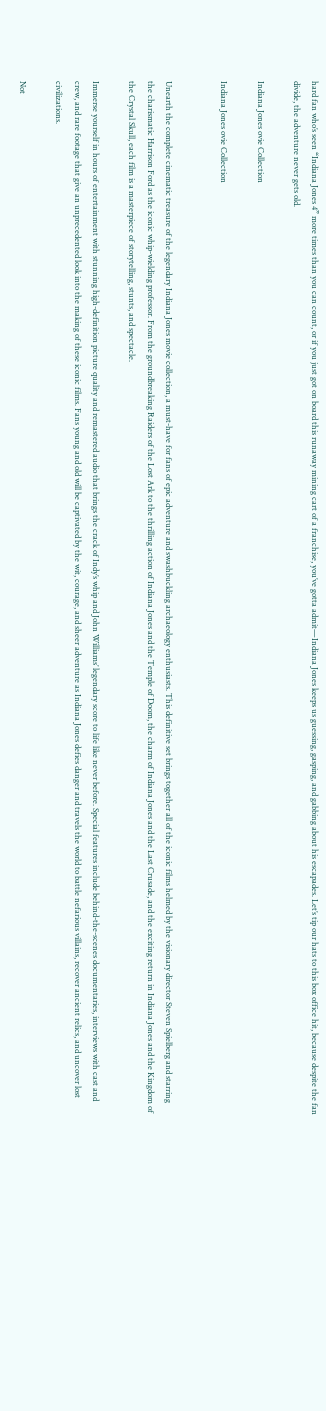hard fan who’s seen “Indiana Jones 4” more times than you can count, or if you just got on board this runaway mining cart of a franchise, you’ve gotta admit—Indiana Jones keeps us guessing, gasping, and gabbing about his escapades. Let’s tip our hats to this box office hit, because despite the fan divide, the adventure never gets old.

Indiana Jones ovie Collection

Indiana Jones ovie Collection


Unearth the complete cinematic treasure of the legendary Indiana Jones movie collection, a must-have for fans of epic adventure and swashbuckling archaeology enthusiasts. This definitive set brings together all of the iconic films helmed by the visionary director Steven Spielberg and starring the charismatic Harrison Ford as the iconic whip-wielding professor. From the groundbreaking Raiders of the Lost Ark to the thrilling action of Indiana Jones and the Temple of Doom, the charm of Indiana Jones and the Last Crusade, and the exciting return in Indiana Jones and the Kingdom of the Crystal Skull, each film is a masterpiece of storytelling, stunts, and spectacle.

Immerse yourself in hours of entertainment with stunning high-definition picture quality and remastered audio that brings the crack of Indy’s whip and John Williams’ legendary score to life like never before. Special features include behind-the-scenes documentaries, interviews with cast and crew, and rare footage that give an unprecedented look into the making of these iconic films. Fans young and old will be captivated by the wit, courage, and sheer adventure as Indiana Jones defies danger and travels the world to battle nefarious villains, recover ancient relics, and uncover lost civilizations.

Not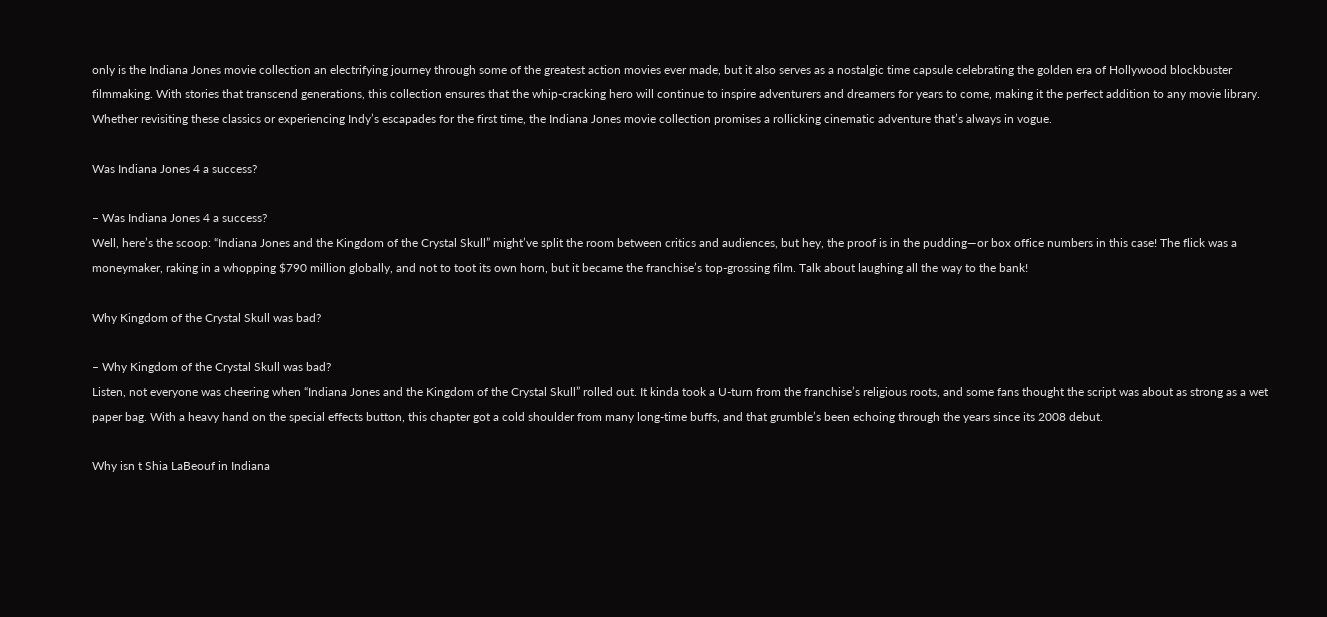only is the Indiana Jones movie collection an electrifying journey through some of the greatest action movies ever made, but it also serves as a nostalgic time capsule celebrating the golden era of Hollywood blockbuster filmmaking. With stories that transcend generations, this collection ensures that the whip-cracking hero will continue to inspire adventurers and dreamers for years to come, making it the perfect addition to any movie library. Whether revisiting these classics or experiencing Indy’s escapades for the first time, the Indiana Jones movie collection promises a rollicking cinematic adventure that’s always in vogue.

Was Indiana Jones 4 a success?

– Was Indiana Jones 4 a success?
Well, here’s the scoop: “Indiana Jones and the Kingdom of the Crystal Skull” might’ve split the room between critics and audiences, but hey, the proof is in the pudding—or box office numbers in this case! The flick was a moneymaker, raking in a whopping $790 million globally, and not to toot its own horn, but it became the franchise’s top-grossing film. Talk about laughing all the way to the bank!

Why Kingdom of the Crystal Skull was bad?

– Why Kingdom of the Crystal Skull was bad?
Listen, not everyone was cheering when “Indiana Jones and the Kingdom of the Crystal Skull” rolled out. It kinda took a U-turn from the franchise’s religious roots, and some fans thought the script was about as strong as a wet paper bag. With a heavy hand on the special effects button, this chapter got a cold shoulder from many long-time buffs, and that grumble’s been echoing through the years since its 2008 debut.

Why isn t Shia LaBeouf in Indiana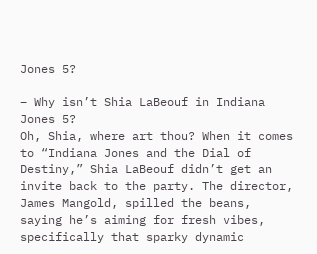Jones 5?

– Why isn’t Shia LaBeouf in Indiana Jones 5?
Oh, Shia, where art thou? When it comes to “Indiana Jones and the Dial of Destiny,” Shia LaBeouf didn’t get an invite back to the party. The director, James Mangold, spilled the beans, saying he’s aiming for fresh vibes, specifically that sparky dynamic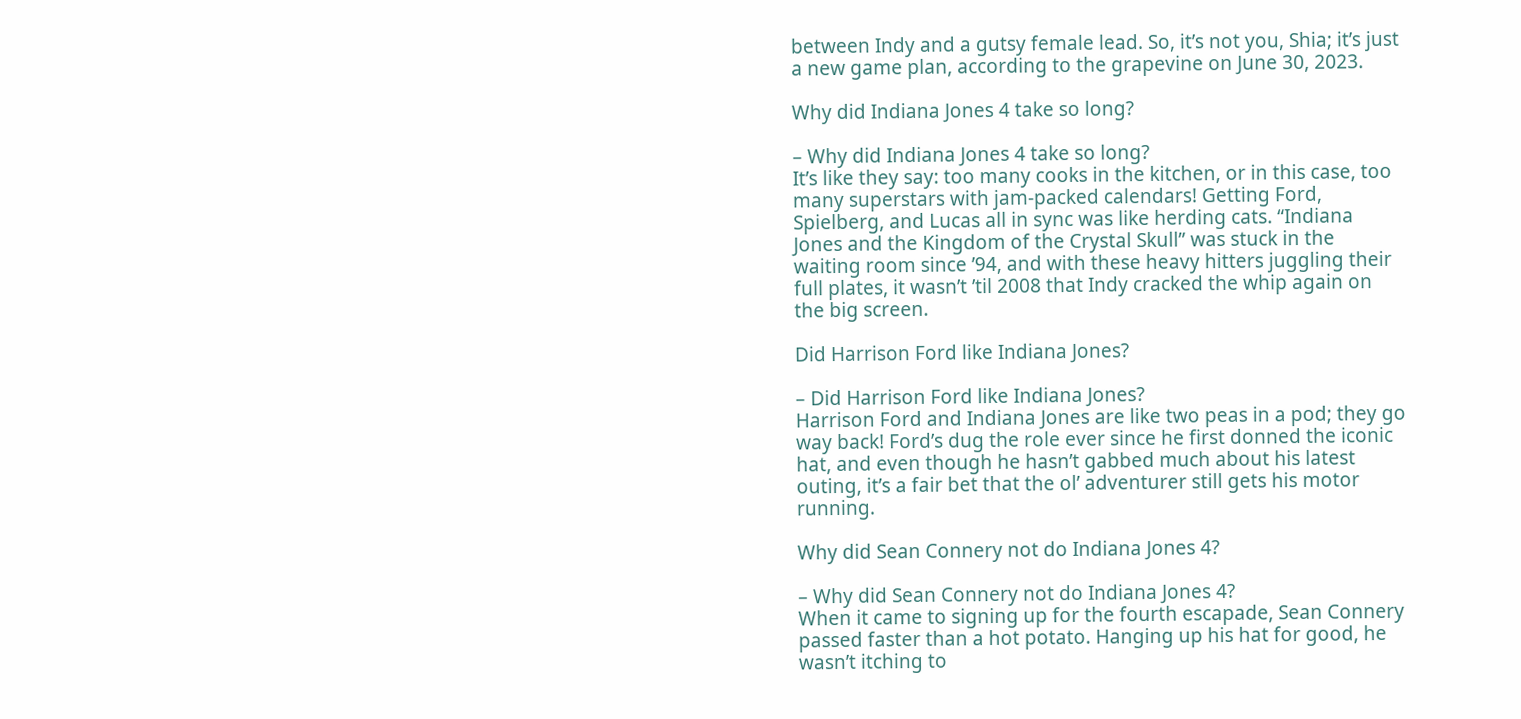between Indy and a gutsy female lead. So, it’s not you, Shia; it’s just a new game plan, according to the grapevine on June 30, 2023.

Why did Indiana Jones 4 take so long?

– Why did Indiana Jones 4 take so long?
It’s like they say: too many cooks in the kitchen, or in this case, too many superstars with jam-packed calendars! Getting Ford, Spielberg, and Lucas all in sync was like herding cats. “Indiana Jones and the Kingdom of the Crystal Skull” was stuck in the waiting room since ’94, and with these heavy hitters juggling their full plates, it wasn’t ’til 2008 that Indy cracked the whip again on the big screen.

Did Harrison Ford like Indiana Jones?

– Did Harrison Ford like Indiana Jones?
Harrison Ford and Indiana Jones are like two peas in a pod; they go way back! Ford’s dug the role ever since he first donned the iconic hat, and even though he hasn’t gabbed much about his latest outing, it’s a fair bet that the ol’ adventurer still gets his motor running.

Why did Sean Connery not do Indiana Jones 4?

– Why did Sean Connery not do Indiana Jones 4?
When it came to signing up for the fourth escapade, Sean Connery passed faster than a hot potato. Hanging up his hat for good, he wasn’t itching to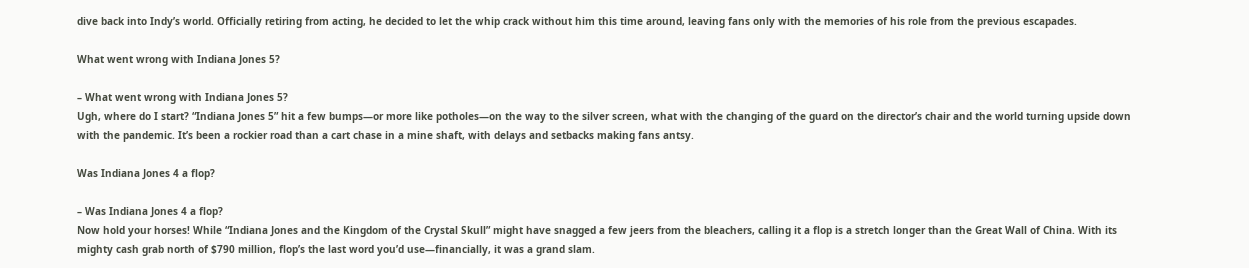dive back into Indy’s world. Officially retiring from acting, he decided to let the whip crack without him this time around, leaving fans only with the memories of his role from the previous escapades.

What went wrong with Indiana Jones 5?

– What went wrong with Indiana Jones 5?
Ugh, where do I start? “Indiana Jones 5” hit a few bumps—or more like potholes—on the way to the silver screen, what with the changing of the guard on the director’s chair and the world turning upside down with the pandemic. It’s been a rockier road than a cart chase in a mine shaft, with delays and setbacks making fans antsy.

Was Indiana Jones 4 a flop?

– Was Indiana Jones 4 a flop?
Now hold your horses! While “Indiana Jones and the Kingdom of the Crystal Skull” might have snagged a few jeers from the bleachers, calling it a flop is a stretch longer than the Great Wall of China. With its mighty cash grab north of $790 million, flop’s the last word you’d use—financially, it was a grand slam.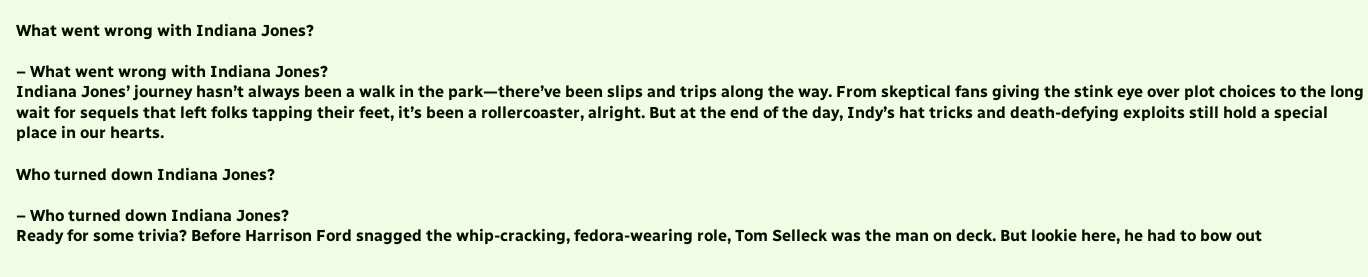What went wrong with Indiana Jones?

– What went wrong with Indiana Jones?
Indiana Jones’ journey hasn’t always been a walk in the park—there’ve been slips and trips along the way. From skeptical fans giving the stink eye over plot choices to the long wait for sequels that left folks tapping their feet, it’s been a rollercoaster, alright. But at the end of the day, Indy’s hat tricks and death-defying exploits still hold a special place in our hearts.

Who turned down Indiana Jones?

– Who turned down Indiana Jones?
Ready for some trivia? Before Harrison Ford snagged the whip-cracking, fedora-wearing role, Tom Selleck was the man on deck. But lookie here, he had to bow out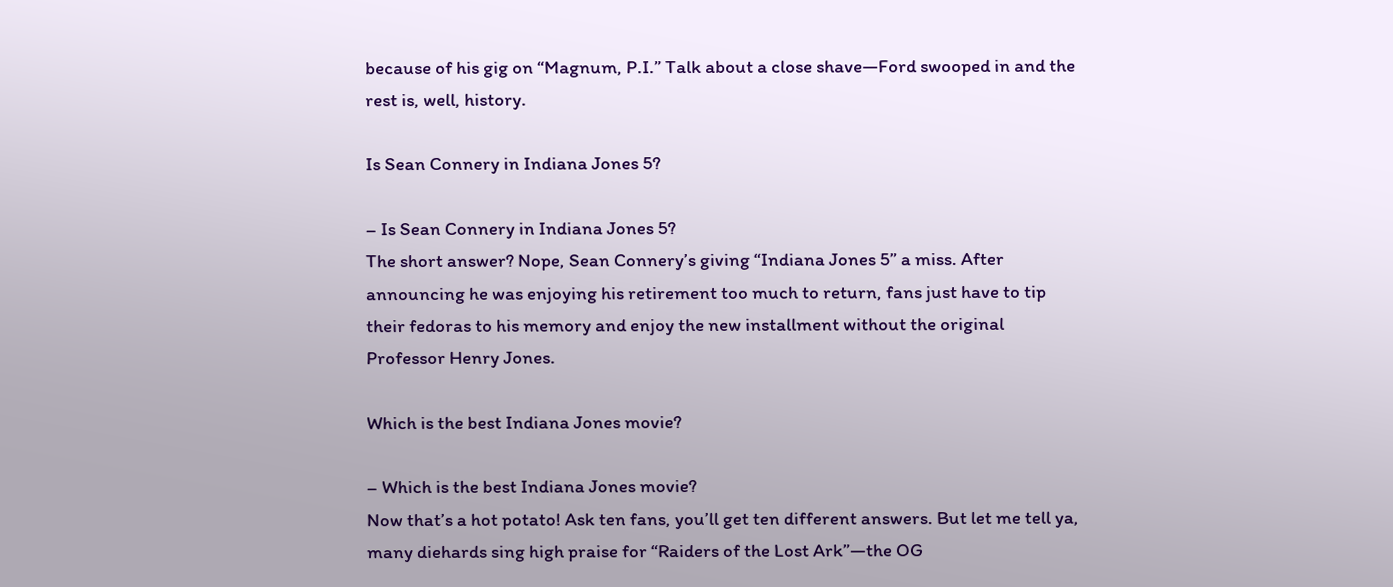because of his gig on “Magnum, P.I.” Talk about a close shave—Ford swooped in and the rest is, well, history.

Is Sean Connery in Indiana Jones 5?

– Is Sean Connery in Indiana Jones 5?
The short answer? Nope, Sean Connery’s giving “Indiana Jones 5” a miss. After announcing he was enjoying his retirement too much to return, fans just have to tip their fedoras to his memory and enjoy the new installment without the original Professor Henry Jones.

Which is the best Indiana Jones movie?

– Which is the best Indiana Jones movie?
Now that’s a hot potato! Ask ten fans, you’ll get ten different answers. But let me tell ya, many diehards sing high praise for “Raiders of the Lost Ark”—the OG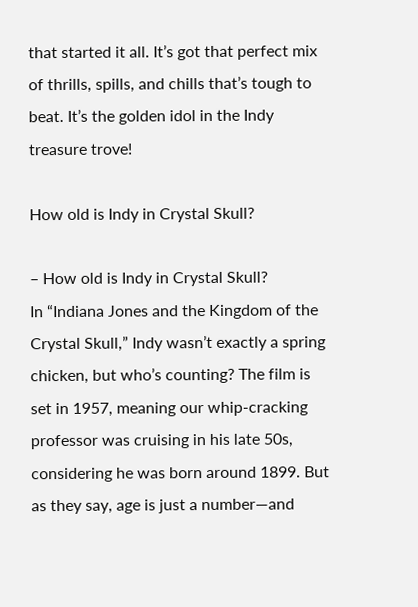that started it all. It’s got that perfect mix of thrills, spills, and chills that’s tough to beat. It’s the golden idol in the Indy treasure trove!

How old is Indy in Crystal Skull?

– How old is Indy in Crystal Skull?
In “Indiana Jones and the Kingdom of the Crystal Skull,” Indy wasn’t exactly a spring chicken, but who’s counting? The film is set in 1957, meaning our whip-cracking professor was cruising in his late 50s, considering he was born around 1899. But as they say, age is just a number—and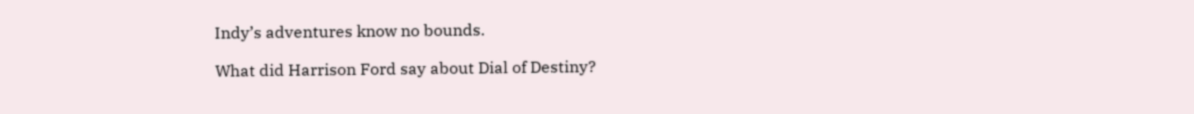Indy’s adventures know no bounds.

What did Harrison Ford say about Dial of Destiny?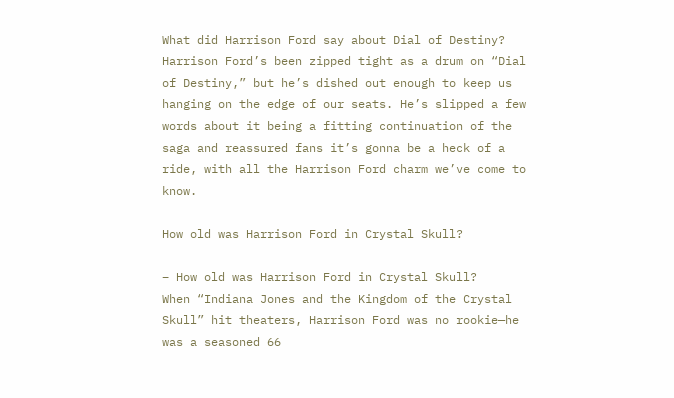What did Harrison Ford say about Dial of Destiny?
Harrison Ford’s been zipped tight as a drum on “Dial of Destiny,” but he’s dished out enough to keep us hanging on the edge of our seats. He’s slipped a few words about it being a fitting continuation of the saga and reassured fans it’s gonna be a heck of a ride, with all the Harrison Ford charm we’ve come to know.

How old was Harrison Ford in Crystal Skull?

– How old was Harrison Ford in Crystal Skull?
When “Indiana Jones and the Kingdom of the Crystal Skull” hit theaters, Harrison Ford was no rookie—he was a seasoned 66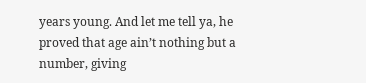years young. And let me tell ya, he proved that age ain’t nothing but a number, giving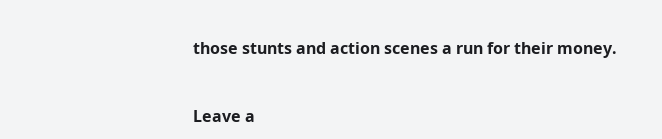those stunts and action scenes a run for their money.


Leave a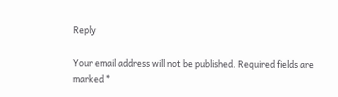Reply

Your email address will not be published. Required fields are marked *